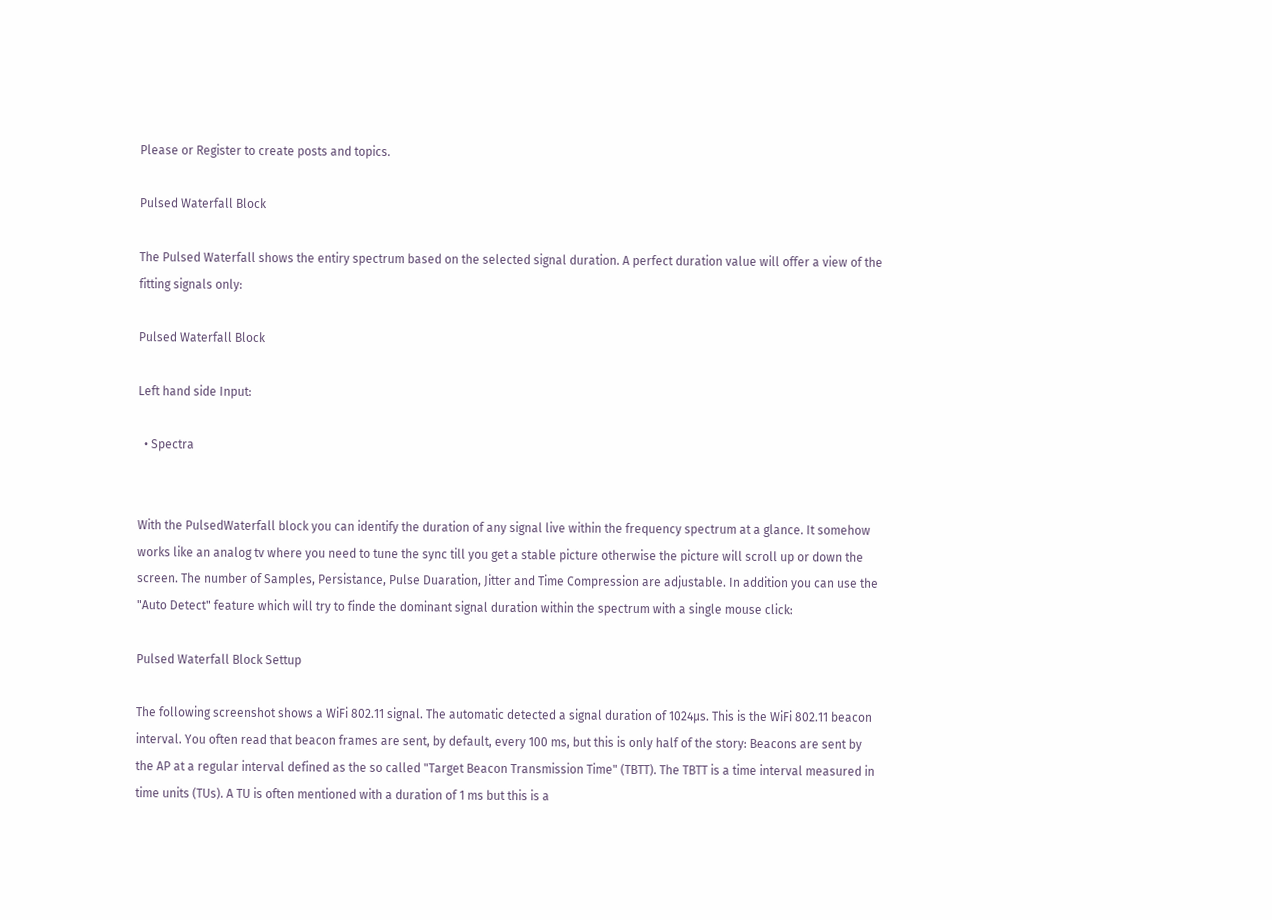Please or Register to create posts and topics.

Pulsed Waterfall Block

The Pulsed Waterfall shows the entiry spectrum based on the selected signal duration. A perfect duration value will offer a view of the fitting signals only:

Pulsed Waterfall Block

Left hand side Input:

  • Spectra


With the PulsedWaterfall block you can identify the duration of any signal live within the frequency spectrum at a glance. It somehow works like an analog tv where you need to tune the sync till you get a stable picture otherwise the picture will scroll up or down the screen. The number of Samples, Persistance, Pulse Duaration, Jitter and Time Compression are adjustable. In addition you can use the "Auto Detect" feature which will try to finde the dominant signal duration within the spectrum with a single mouse click:

Pulsed Waterfall Block Settup

The following screenshot shows a WiFi 802.11 signal. The automatic detected a signal duration of 1024µs. This is the WiFi 802.11 beacon interval. You often read that beacon frames are sent, by default, every 100 ms, but this is only half of the story: Beacons are sent by the AP at a regular interval defined as the so called "Target Beacon Transmission Time" (TBTT). The TBTT is a time interval measured in time units (TUs). A TU is often mentioned with a duration of 1 ms but this is a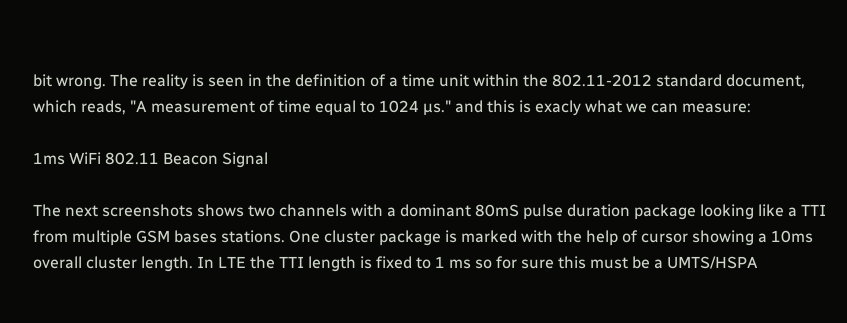bit wrong. The reality is seen in the definition of a time unit within the 802.11-2012 standard document, which reads, "A measurement of time equal to 1024 µs." and this is exacly what we can measure:

1ms WiFi 802.11 Beacon Signal

The next screenshots shows two channels with a dominant 80mS pulse duration package looking like a TTI from multiple GSM bases stations. One cluster package is marked with the help of cursor showing a 10ms overall cluster length. In LTE the TTI length is fixed to 1 ms so for sure this must be a UMTS/HSPA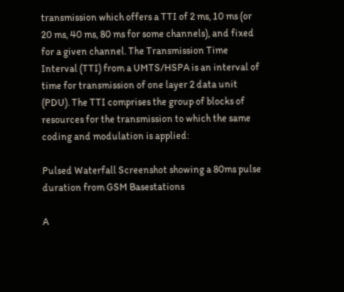transmission which offers a TTI of 2 ms, 10 ms (or 20 ms, 40 ms, 80 ms for some channels), and fixed for a given channel. The Transmission Time Interval (TTI) from a UMTS/HSPA is an interval of time for transmission of one layer 2 data unit (PDU). The TTI comprises the group of blocks of resources for the transmission to which the same coding and modulation is applied:

Pulsed Waterfall Screenshot showing a 80ms pulse duration from GSM Basestations

A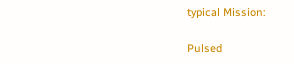typical Mission:

Pulsed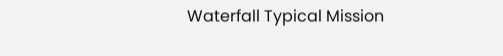Waterfall Typical Mission